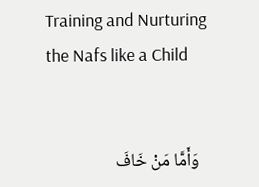Training and Nurturing the Nafs like a Child


  وَأَمَّا مَنْ خَافَ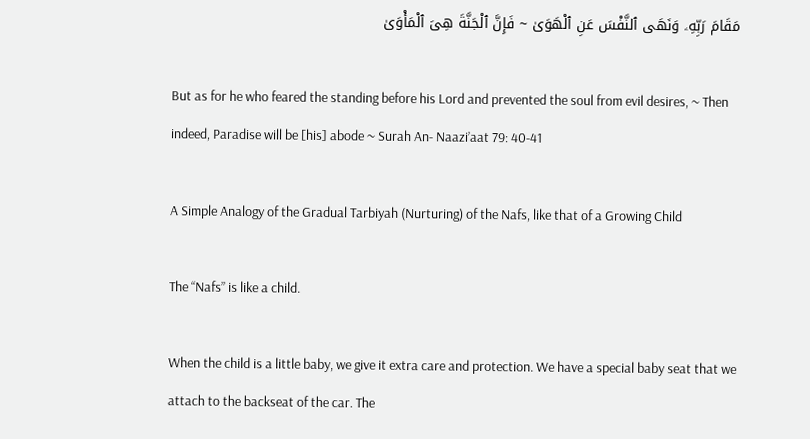مَقَامَ رَبِّهِۦ وَنَهَى ٱلنَّفْسَ عَنِ ٱلْهَوَىٰ ~ فَإِنَّ ٱلْجَنَّةَ هِىَ ٱلْمَأْوَىٰ

But as for he who feared the standing before his Lord and prevented the soul from evil desires, ~ Then indeed, Paradise will be [his] abode ~ Surah An- Naazi’aat 79: 40-41

A Simple Analogy of the Gradual Tarbiyah (Nurturing) of the Nafs, like that of a Growing Child

The “Nafs” is like a child.

When the child is a little baby, we give it extra care and protection. We have a special baby seat that we attach to the backseat of the car. The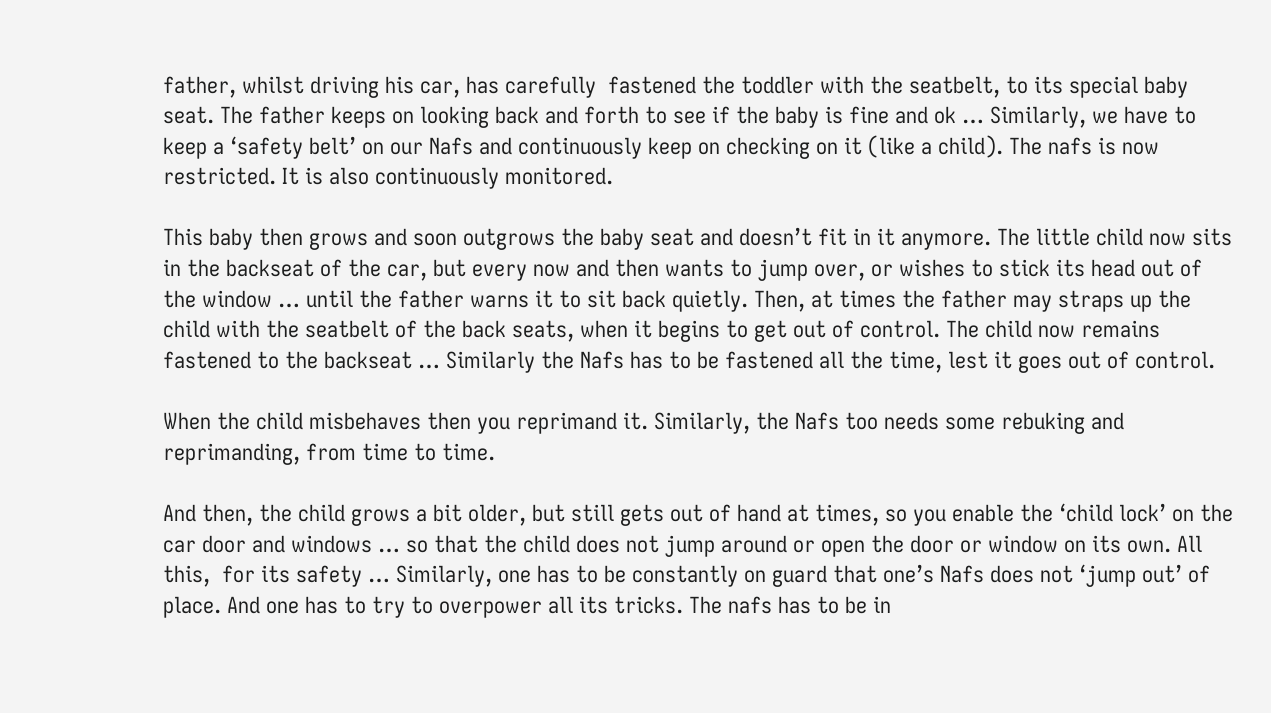father, whilst driving his car, has carefully  fastened the toddler with the seatbelt, to its special baby seat. The father keeps on looking back and forth to see if the baby is fine and ok … Similarly, we have to keep a ‘safety belt’ on our Nafs and continuously keep on checking on it (like a child). The nafs is now restricted. It is also continuously monitored.

This baby then grows and soon outgrows the baby seat and doesn’t fit in it anymore. The little child now sits in the backseat of the car, but every now and then wants to jump over, or wishes to stick its head out of the window … until the father warns it to sit back quietly. Then, at times the father may straps up the child with the seatbelt of the back seats, when it begins to get out of control. The child now remains fastened to the backseat … Similarly the Nafs has to be fastened all the time, lest it goes out of control.

When the child misbehaves then you reprimand it. Similarly, the Nafs too needs some rebuking and reprimanding, from time to time.

And then, the child grows a bit older, but still gets out of hand at times, so you enable the ‘child lock’ on the car door and windows … so that the child does not jump around or open the door or window on its own. All this,  for its safety … Similarly, one has to be constantly on guard that one’s Nafs does not ‘jump out’ of place. And one has to try to overpower all its tricks. The nafs has to be in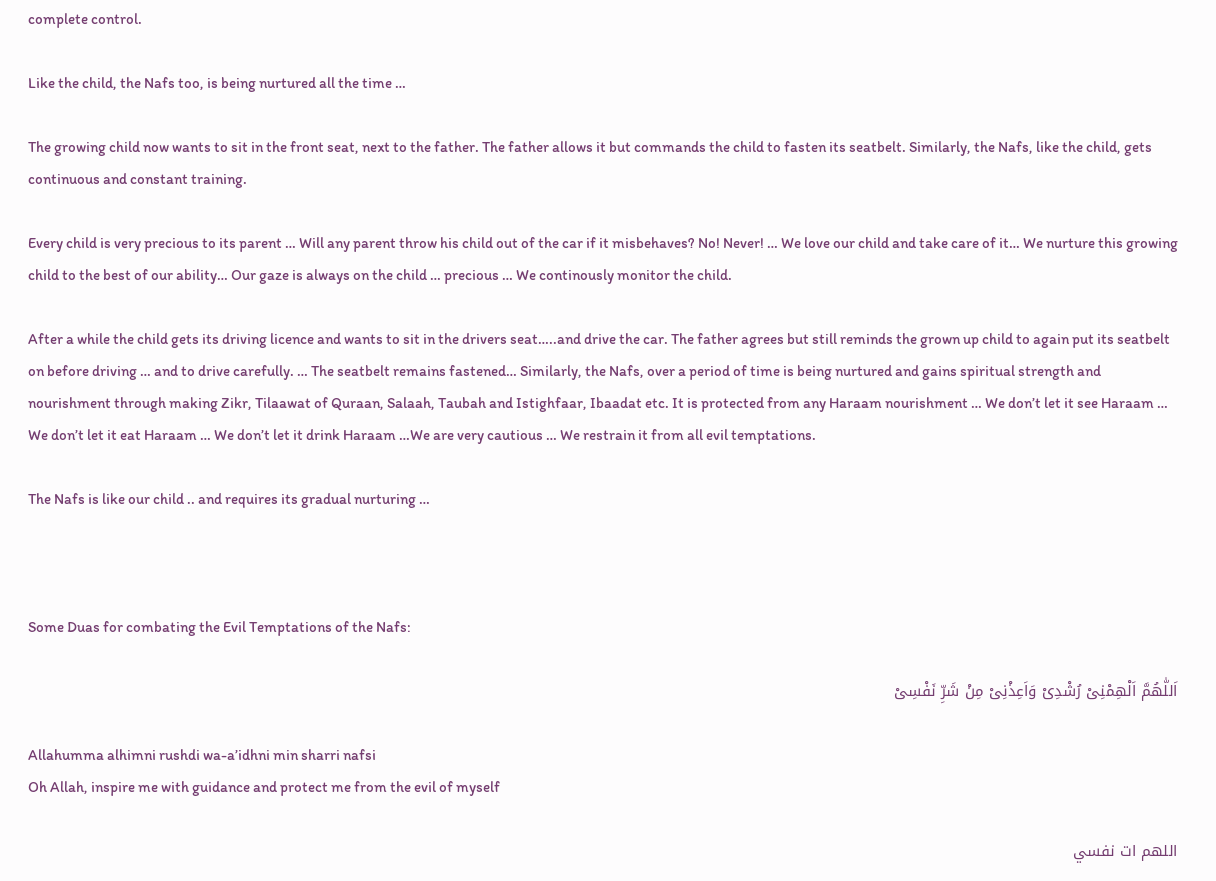complete control.

Like the child, the Nafs too, is being nurtured all the time …

The growing child now wants to sit in the front seat, next to the father. The father allows it but commands the child to fasten its seatbelt. Similarly, the Nafs, like the child, gets continuous and constant training.

Every child is very precious to its parent … Will any parent throw his child out of the car if it misbehaves? No! Never! … We love our child and take care of it… We nurture this growing child to the best of our ability… Our gaze is always on the child … precious … We continously monitor the child.

After a while the child gets its driving licence and wants to sit in the drivers seat…..and drive the car. The father agrees but still reminds the grown up child to again put its seatbelt on before driving … and to drive carefully. … The seatbelt remains fastened… Similarly, the Nafs, over a period of time is being nurtured and gains spiritual strength and nourishment through making Zikr, Tilaawat of Quraan, Salaah, Taubah and Istighfaar, Ibaadat etc. It is protected from any Haraam nourishment … We don’t let it see Haraam … We don’t let it eat Haraam … We don’t let it drink Haraam …We are very cautious … We restrain it from all evil temptations.

The Nafs is like our child .. and requires its gradual nurturing …



Some Duas for combating the Evil Temptations of the Nafs:

اَللّٰهُمَّ اَلْهِمْنِىْ رُشْدِىْ وَاَعِذْنِىْ مِنْ شَرِّ نَفْسِىْ

Allahumma alhimni rushdi wa-a’idhni min sharri nafsi
Oh Allah, inspire me with guidance and protect me from the evil of myself

اللهم ات نفسي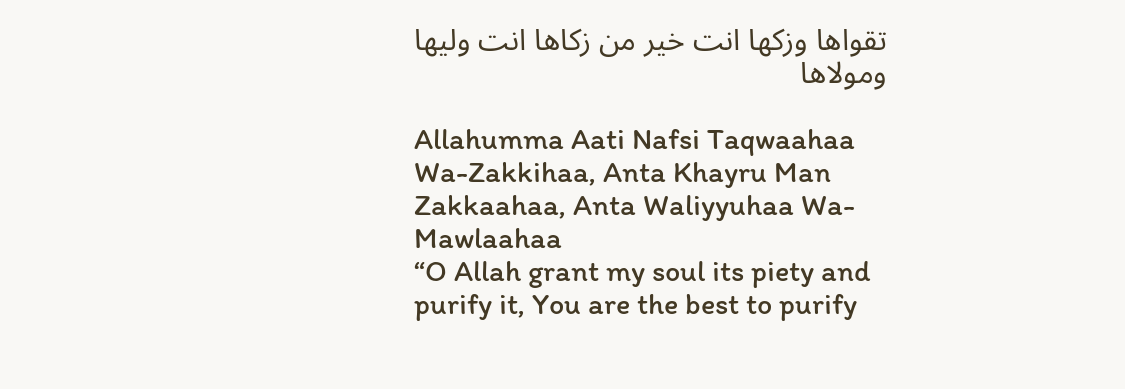تقواها وزكها انت خير من زكاها انت وليها ومولاها

Allahumma Aati Nafsi Taqwaahaa Wa-Zakkihaa, Anta Khayru Man Zakkaahaa, Anta Waliyyuhaa Wa-Mawlaahaa
“O Allah grant my soul its piety and purify it, You are the best to purify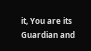it, You are its Guardian and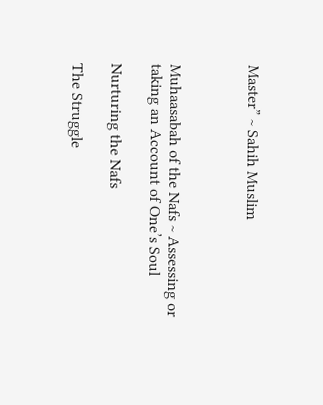Master” ~ Sahih Muslim



Muhaasabah of the Nafs ~ Assessing or taking an Account of One’s Soul

Nurturing the Nafs

The Struggle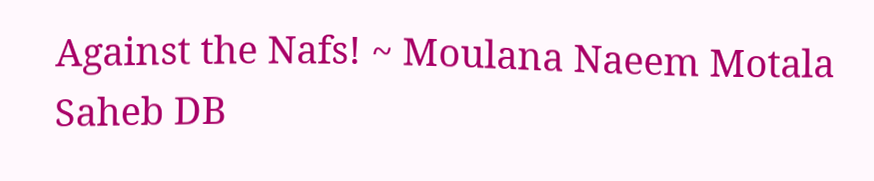Against the Nafs! ~ Moulana Naeem Motala Saheb DB